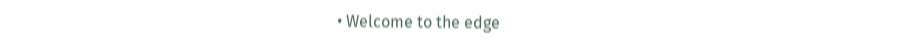• Welcome to the edge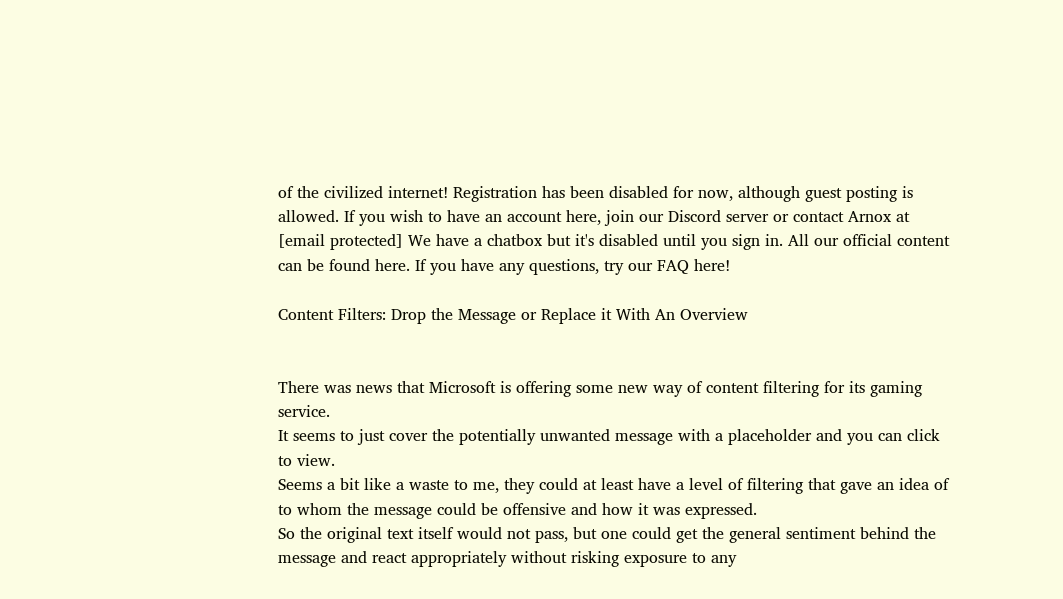of the civilized internet! Registration has been disabled for now, although guest posting is allowed. If you wish to have an account here, join our Discord server or contact Arnox at [email protected] We have a chatbox but it's disabled until you sign in. All our official content can be found here. If you have any questions, try our FAQ here!

Content Filters: Drop the Message or Replace it With An Overview


There was news that Microsoft is offering some new way of content filtering for its gaming service.
It seems to just cover the potentially unwanted message with a placeholder and you can click to view.
Seems a bit like a waste to me, they could at least have a level of filtering that gave an idea of to whom the message could be offensive and how it was expressed.
So the original text itself would not pass, but one could get the general sentiment behind the message and react appropriately without risking exposure to any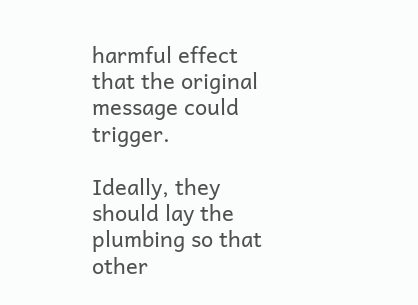harmful effect that the original message could trigger.

Ideally, they should lay the plumbing so that other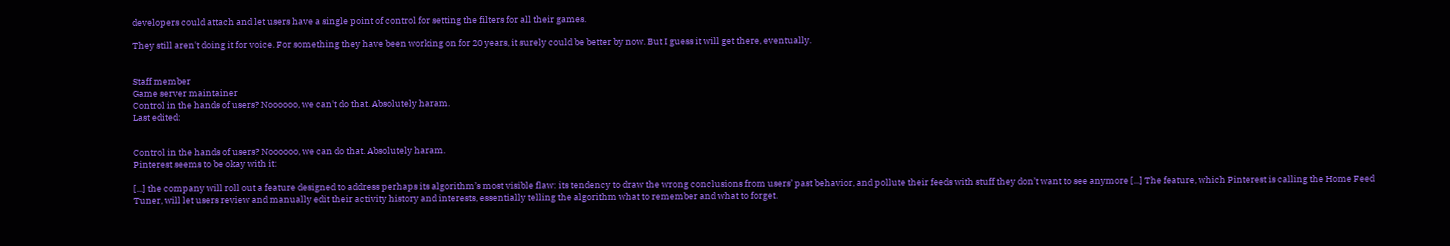developers could attach and let users have a single point of control for setting the filters for all their games.

They still aren't doing it for voice. For something they have been working on for 20 years, it surely could be better by now. But I guess it will get there, eventually.


Staff member
Game server maintainer
Control in the hands of users? Noooooo, we can't do that. Absolutely haram.
Last edited:


Control in the hands of users? Noooooo, we can do that. Absolutely haram.
Pinterest seems to be okay with it:

[...] the company will roll out a feature designed to address perhaps its algorithm’s most visible flaw: its tendency to draw the wrong conclusions from users’ past behavior, and pollute their feeds with stuff they don’t want to see anymore [...] The feature, which Pinterest is calling the Home Feed Tuner, will let users review and manually edit their activity history and interests, essentially telling the algorithm what to remember and what to forget.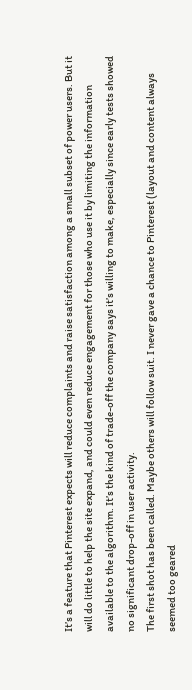It’s a feature that Pinterest expects will reduce complaints and raise satisfaction among a small subset of power users. But it will do little to help the site expand, and could even reduce engagement for those who use it by limiting the information available to the algorithm. It’s the kind of trade-off the company says it’s willing to make, especially since early tests showed no significant drop-off in user activity.
The first shot has been called. Maybe others will follow suit. I never gave a chance to Pinterest (layout and content always seemed too geared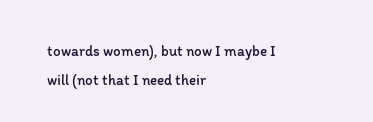towards women), but now I maybe I will (not that I need their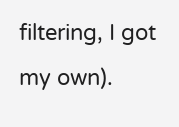filtering, I got my own).